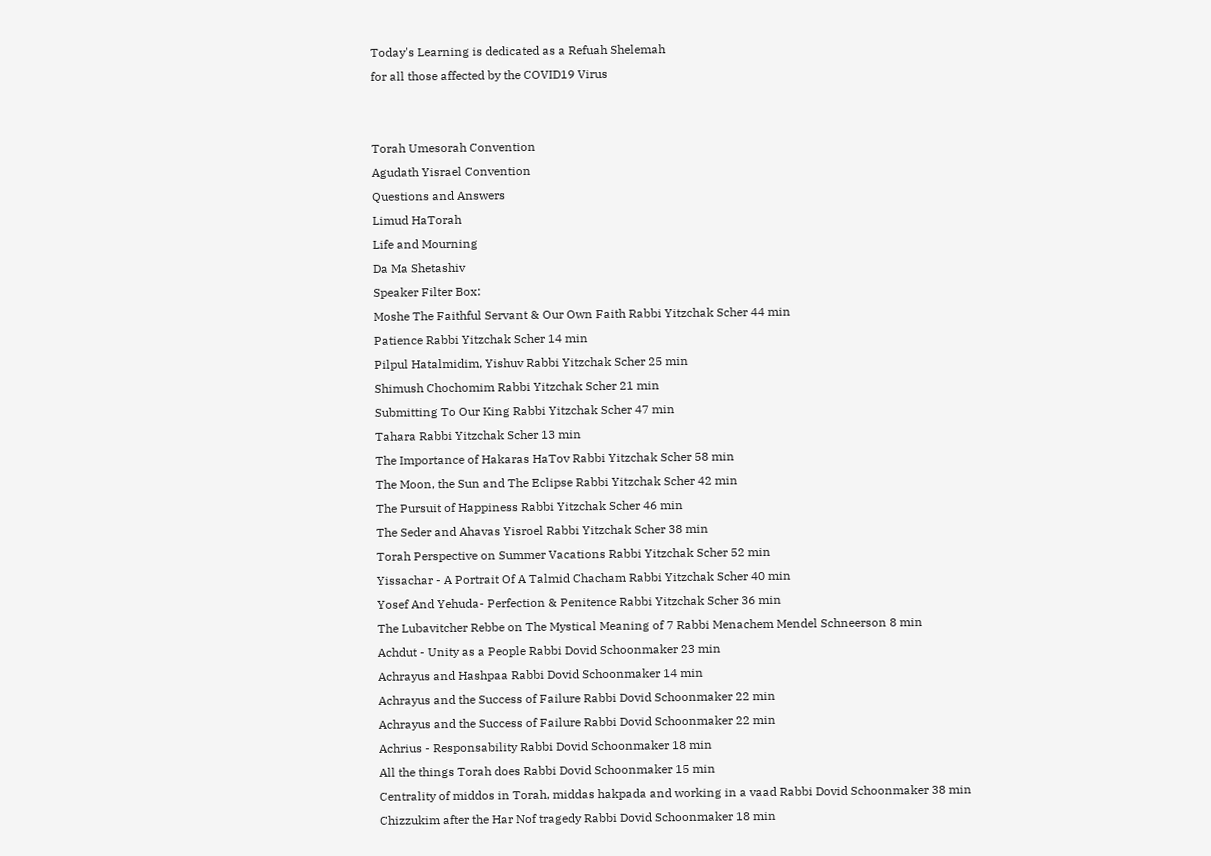Today's Learning is dedicated as a Refuah Shelemah
for all those affected by the COVID19 Virus


Torah Umesorah Convention
Agudath Yisrael Convention
Questions and Answers
Limud HaTorah
Life and Mourning
Da Ma Shetashiv
Speaker Filter Box:
Moshe The Faithful Servant & Our Own Faith Rabbi Yitzchak Scher 44 min
Patience Rabbi Yitzchak Scher 14 min
Pilpul Hatalmidim, Yishuv Rabbi Yitzchak Scher 25 min
Shimush Chochomim Rabbi Yitzchak Scher 21 min
Submitting To Our King Rabbi Yitzchak Scher 47 min
Tahara Rabbi Yitzchak Scher 13 min
The Importance of Hakaras HaTov Rabbi Yitzchak Scher 58 min
The Moon, the Sun and The Eclipse Rabbi Yitzchak Scher 42 min
The Pursuit of Happiness Rabbi Yitzchak Scher 46 min
The Seder and Ahavas Yisroel Rabbi Yitzchak Scher 38 min
Torah Perspective on Summer Vacations Rabbi Yitzchak Scher 52 min
Yissachar - A Portrait Of A Talmid Chacham Rabbi Yitzchak Scher 40 min
Yosef And Yehuda- Perfection & Penitence Rabbi Yitzchak Scher 36 min
The Lubavitcher Rebbe on The Mystical Meaning of 7 Rabbi Menachem Mendel Schneerson 8 min
Achdut - Unity as a People Rabbi Dovid Schoonmaker 23 min
Achrayus and Hashpaa Rabbi Dovid Schoonmaker 14 min
Achrayus and the Success of Failure Rabbi Dovid Schoonmaker 22 min
Achrayus and the Success of Failure Rabbi Dovid Schoonmaker 22 min
Achrius - Responsability Rabbi Dovid Schoonmaker 18 min
All the things Torah does Rabbi Dovid Schoonmaker 15 min
Centrality of middos in Torah, middas hakpada and working in a vaad Rabbi Dovid Schoonmaker 38 min
Chizzukim after the Har Nof tragedy Rabbi Dovid Schoonmaker 18 min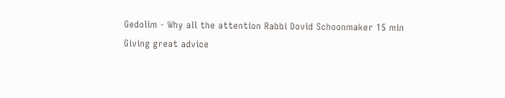Gedolim - Why all the attention Rabbi Dovid Schoonmaker 15 min
Giving great advice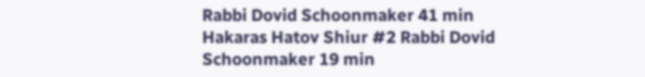Rabbi Dovid Schoonmaker 41 min
Hakaras Hatov Shiur #2 Rabbi Dovid Schoonmaker 19 min